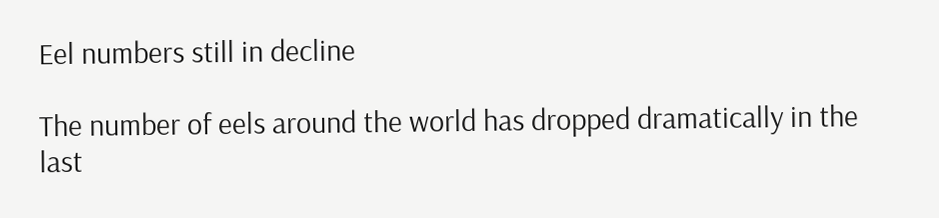Eel numbers still in decline

The number of eels around the world has dropped dramatically in the last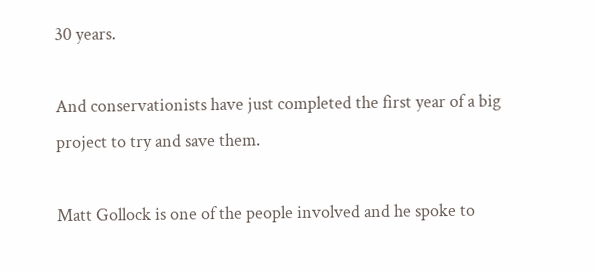30 years.

And conservationists have just completed the first year of a big project to try and save them.

Matt Gollock is one of the people involved and he spoke to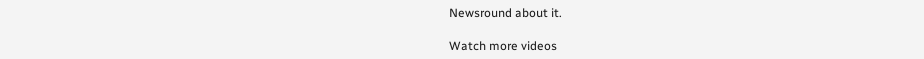Newsround about it.

Watch more videos